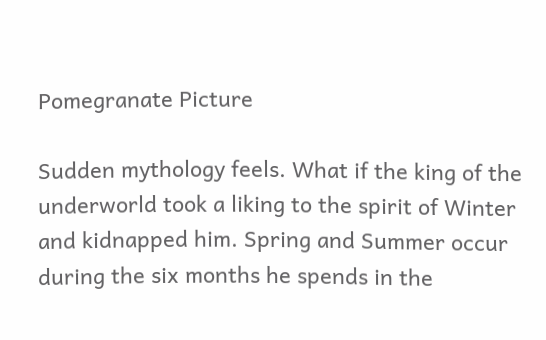Pomegranate Picture

Sudden mythology feels. What if the king of the underworld took a liking to the spirit of Winter and kidnapped him. Spring and Summer occur during the six months he spends in the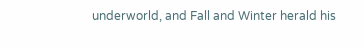underworld, and Fall and Winter herald his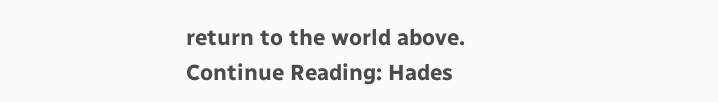return to the world above.
Continue Reading: Hades